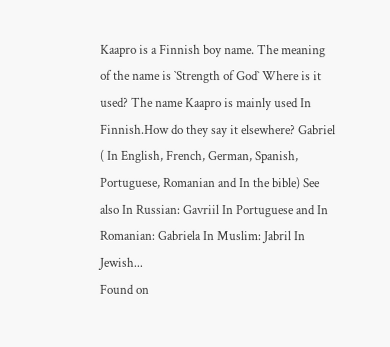Kaapro is a Finnish boy name. The meaning of the name is `Strength of God` Where is it used? The name Kaapro is mainly used In Finnish.How do they say it elsewhere? Gabriel ( In English, French, German, Spanish, Portuguese, Romanian and In the bible) See also In Russian: Gavriil In Portuguese and In Romanian: Gabriela In Muslim: Jabril In Jewish...
Found on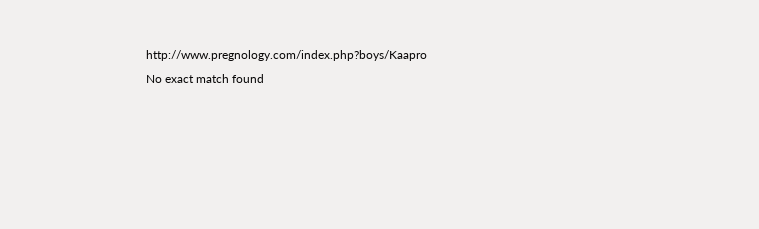http://www.pregnology.com/index.php?boys/Kaapro
No exact match found